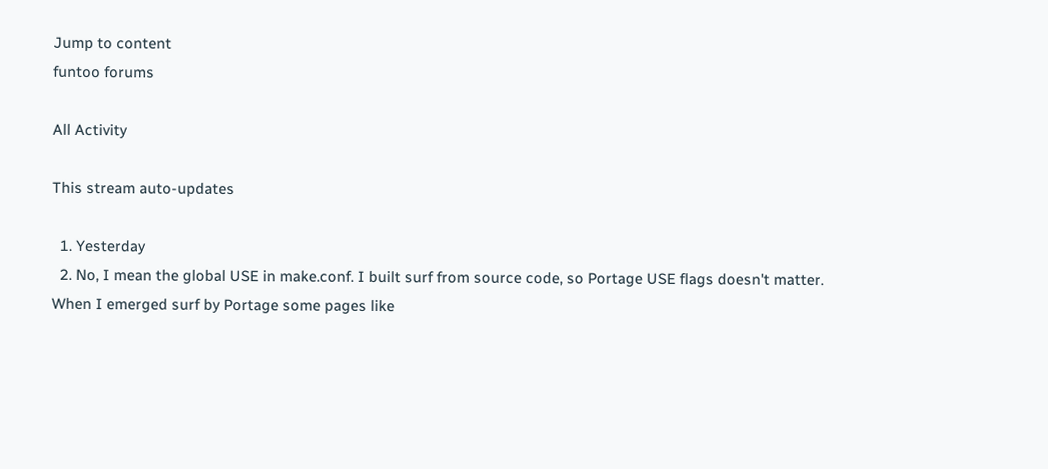Jump to content
funtoo forums

All Activity

This stream auto-updates

  1. Yesterday
  2. No, I mean the global USE in make.conf. I built surf from source code, so Portage USE flags doesn't matter. When I emerged surf by Portage some pages like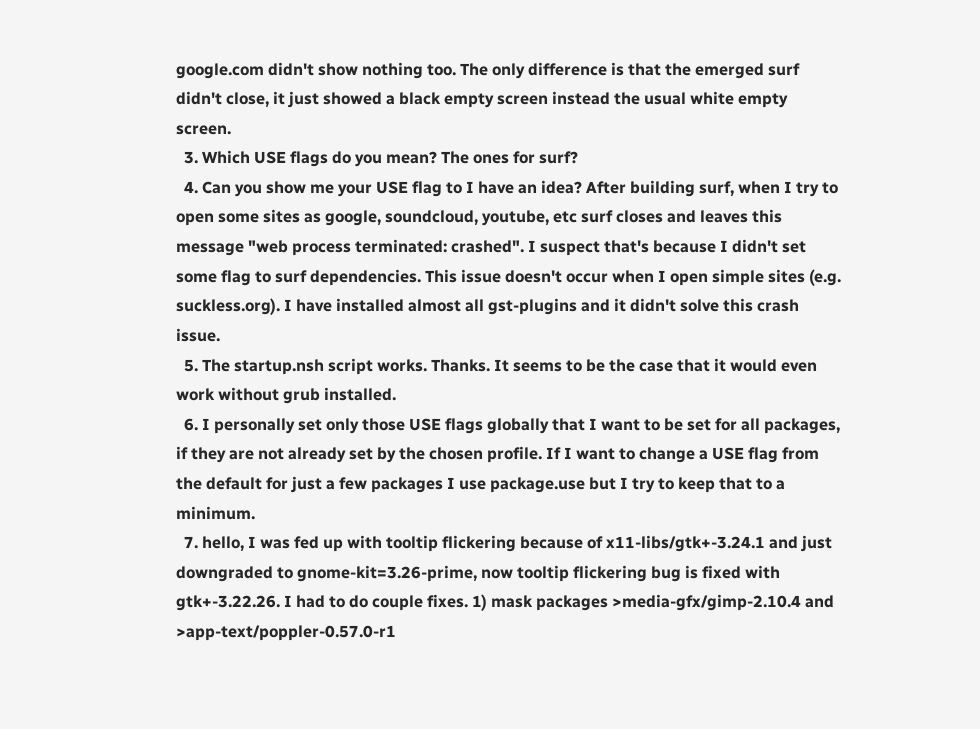google.com didn't show nothing too. The only difference is that the emerged surf didn't close, it just showed a black empty screen instead the usual white empty screen.
  3. Which USE flags do you mean? The ones for surf?
  4. Can you show me your USE flag to I have an idea? After building surf, when I try to open some sites as google, soundcloud, youtube, etc surf closes and leaves this message "web process terminated: crashed". I suspect that's because I didn't set some flag to surf dependencies. This issue doesn't occur when I open simple sites (e.g. suckless.org). I have installed almost all gst-plugins and it didn't solve this crash issue.
  5. The startup.nsh script works. Thanks. It seems to be the case that it would even work without grub installed.
  6. I personally set only those USE flags globally that I want to be set for all packages, if they are not already set by the chosen profile. If I want to change a USE flag from the default for just a few packages I use package.use but I try to keep that to a minimum.
  7. hello, I was fed up with tooltip flickering because of x11-libs/gtk+-3.24.1 and just downgraded to gnome-kit=3.26-prime, now tooltip flickering bug is fixed with gtk+-3.22.26. I had to do couple fixes. 1) mask packages >media-gfx/gimp-2.10.4 and >app-text/poppler-0.57.0-r1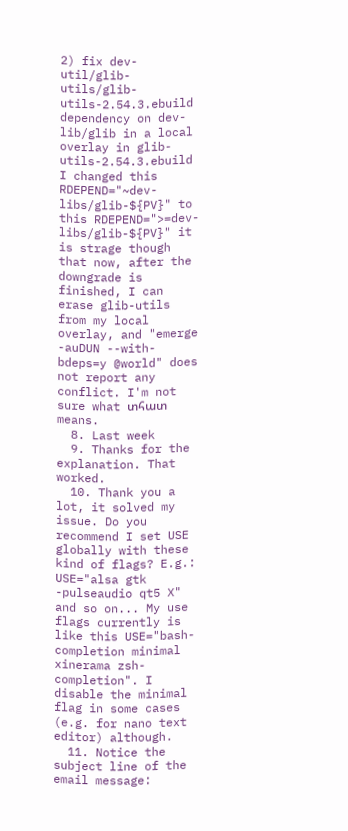2) fix dev-util/glib-utils/glib-utils-2.54.3.ebuild dependency on dev-lib/glib in a local overlay in glib-utils-2.54.3.ebuild I changed this RDEPEND="~dev-libs/glib-${PV}" to this RDEPEND=">=dev-libs/glib-${PV}" it is strage though that now, after the downgrade is finished, I can erase glib-utils from my local overlay, and "emerge -auDUN --with-bdeps=y @world" does not report any conflict. I'm not sure what տհատ means.
  8. Last week
  9. Thanks for the explanation. That worked.
  10. Thank you a lot, it solved my issue. Do you recommend I set USE globally with these kind of flags? E.g.: USE="alsa gtk -pulseaudio qt5 X" and so on... My use flags currently is like this USE="bash-completion minimal xinerama zsh-completion". I disable the minimal flag in some cases (e.g. for nano text editor) although.
  11. Notice the subject line of the email message: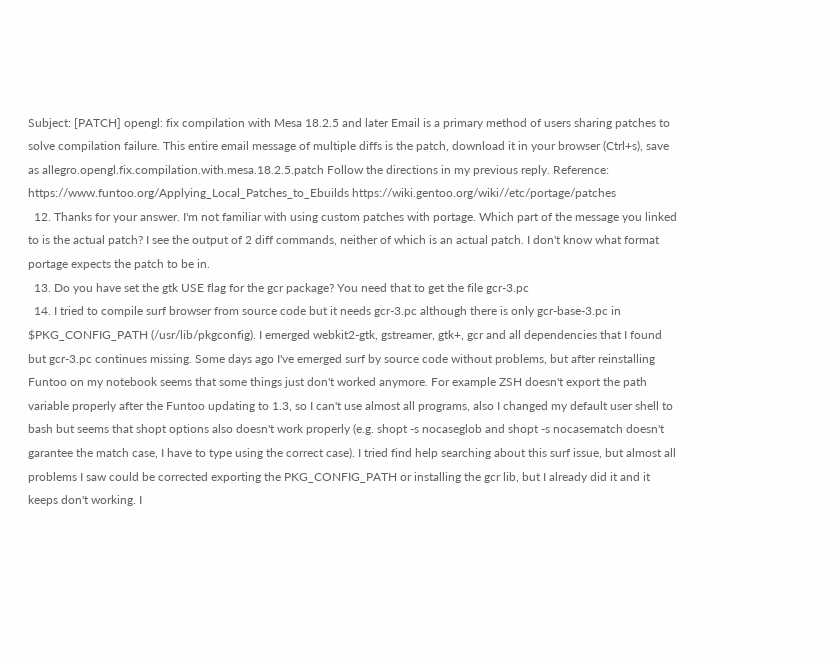Subject: [PATCH] opengl: fix compilation with Mesa 18.2.5 and later Email is a primary method of users sharing patches to solve compilation failure. This entire email message of multiple diffs is the patch, download it in your browser (Ctrl+s), save as allegro.opengl.fix.compilation.with.mesa.18.2.5.patch Follow the directions in my previous reply. Reference: https://www.funtoo.org/Applying_Local_Patches_to_Ebuilds https://wiki.gentoo.org/wiki//etc/portage/patches
  12. Thanks for your answer. I'm not familiar with using custom patches with portage. Which part of the message you linked to is the actual patch? I see the output of 2 diff commands, neither of which is an actual patch. I don't know what format portage expects the patch to be in.
  13. Do you have set the gtk USE flag for the gcr package? You need that to get the file gcr-3.pc
  14. I tried to compile surf browser from source code but it needs gcr-3.pc although there is only gcr-base-3.pc in $PKG_CONFIG_PATH (/usr/lib/pkgconfig). I emerged webkit2-gtk, gstreamer, gtk+, gcr and all dependencies that I found but gcr-3.pc continues missing. Some days ago I've emerged surf by source code without problems, but after reinstalling Funtoo on my notebook seems that some things just don't worked anymore. For example ZSH doesn't export the path variable properly after the Funtoo updating to 1.3, so I can't use almost all programs, also I changed my default user shell to bash but seems that shopt options also doesn't work properly (e.g. shopt -s nocaseglob and shopt -s nocasematch doesn't garantee the match case, I have to type using the correct case). I tried find help searching about this surf issue, but almost all problems I saw could be corrected exporting the PKG_CONFIG_PATH or installing the gcr lib, but I already did it and it keeps don't working. I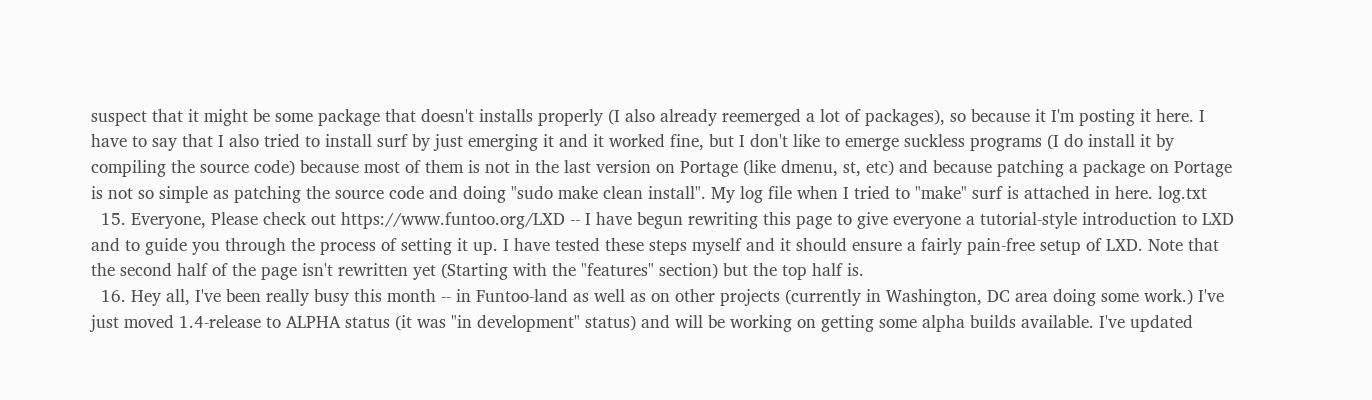suspect that it might be some package that doesn't installs properly (I also already reemerged a lot of packages), so because it I'm posting it here. I have to say that I also tried to install surf by just emerging it and it worked fine, but I don't like to emerge suckless programs (I do install it by compiling the source code) because most of them is not in the last version on Portage (like dmenu, st, etc) and because patching a package on Portage is not so simple as patching the source code and doing "sudo make clean install". My log file when I tried to "make" surf is attached in here. log.txt
  15. Everyone, Please check out https://www.funtoo.org/LXD -- I have begun rewriting this page to give everyone a tutorial-style introduction to LXD and to guide you through the process of setting it up. I have tested these steps myself and it should ensure a fairly pain-free setup of LXD. Note that the second half of the page isn't rewritten yet (Starting with the "features" section) but the top half is.
  16. Hey all, I've been really busy this month -- in Funtoo-land as well as on other projects (currently in Washington, DC area doing some work.) I've just moved 1.4-release to ALPHA status (it was "in development" status) and will be working on getting some alpha builds available. I've updated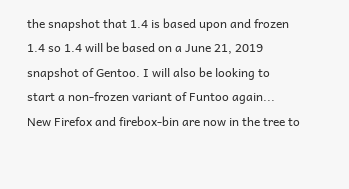the snapshot that 1.4 is based upon and frozen 1.4 so 1.4 will be based on a June 21, 2019 snapshot of Gentoo. I will also be looking to start a non-frozen variant of Funtoo again... New Firefox and firebox-bin are now in the tree to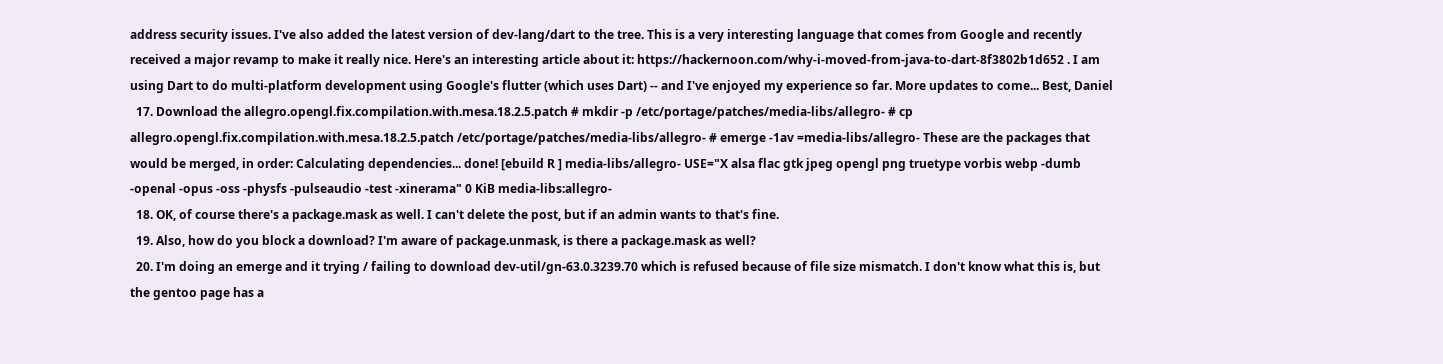address security issues. I've also added the latest version of dev-lang/dart to the tree. This is a very interesting language that comes from Google and recently received a major revamp to make it really nice. Here's an interesting article about it: https://hackernoon.com/why-i-moved-from-java-to-dart-8f3802b1d652 . I am using Dart to do multi-platform development using Google's flutter (which uses Dart) -- and I've enjoyed my experience so far. More updates to come... Best, Daniel
  17. Download the allegro.opengl.fix.compilation.with.mesa.18.2.5.patch # mkdir -p /etc/portage/patches/media-libs/allegro- # cp allegro.opengl.fix.compilation.with.mesa.18.2.5.patch /etc/portage/patches/media-libs/allegro- # emerge -1av =media-libs/allegro- These are the packages that would be merged, in order: Calculating dependencies... done! [ebuild R ] media-libs/allegro- USE="X alsa flac gtk jpeg opengl png truetype vorbis webp -dumb -openal -opus -oss -physfs -pulseaudio -test -xinerama" 0 KiB media-libs:allegro-
  18. OK, of course there's a package.mask as well. I can't delete the post, but if an admin wants to that's fine.
  19. Also, how do you block a download? I'm aware of package.unmask, is there a package.mask as well?
  20. I'm doing an emerge and it trying / failing to download dev-util/gn-63.0.3239.70 which is refused because of file size mismatch. I don't know what this is, but the gentoo page has a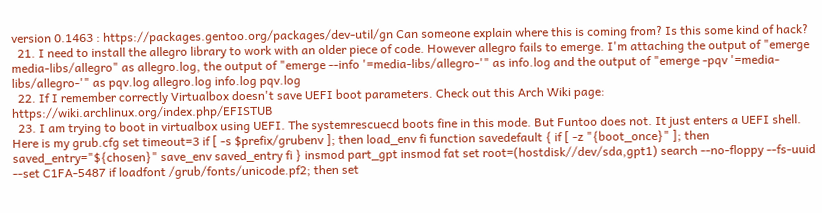version 0.1463 : https://packages.gentoo.org/packages/dev-util/gn Can someone explain where this is coming from? Is this some kind of hack?
  21. I need to install the allegro library to work with an older piece of code. However allegro fails to emerge. I'm attaching the output of "emerge media-libs/allegro" as allegro.log, the output of "emerge --info '=media-libs/allegro-'" as info.log and the output of "emerge -pqv '=media-libs/allegro-'" as pqv.log allegro.log info.log pqv.log
  22. If I remember correctly Virtualbox doesn't save UEFI boot parameters. Check out this Arch Wiki page: https://wiki.archlinux.org/index.php/EFISTUB
  23. I am trying to boot in virtualbox using UEFI. The systemrescuecd boots fine in this mode. But Funtoo does not. It just enters a UEFI shell. Here is my grub.cfg set timeout=3 if [ -s $prefix/grubenv ]; then load_env fi function savedefault { if [ -z "{boot_once}" ]; then saved_entry="${chosen}" save_env saved_entry fi } insmod part_gpt insmod fat set root=(hostdisk//dev/sda,gpt1) search --no-floppy --fs-uuid --set C1FA-5487 if loadfont /grub/fonts/unicode.pf2; then set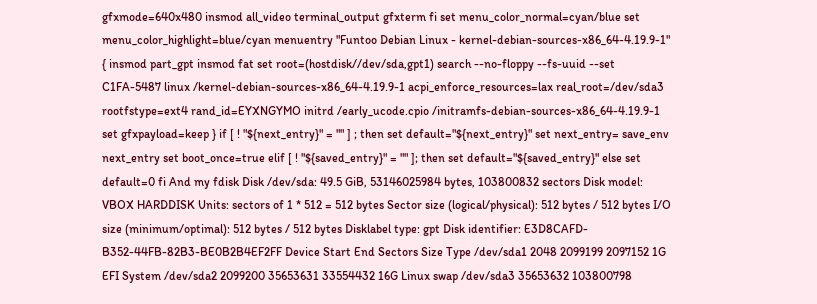gfxmode=640x480 insmod all_video terminal_output gfxterm fi set menu_color_normal=cyan/blue set menu_color_highlight=blue/cyan menuentry "Funtoo Debian Linux - kernel-debian-sources-x86_64-4.19.9-1" { insmod part_gpt insmod fat set root=(hostdisk//dev/sda,gpt1) search --no-floppy --fs-uuid --set C1FA-5487 linux /kernel-debian-sources-x86_64-4.19.9-1 acpi_enforce_resources=lax real_root=/dev/sda3 rootfstype=ext4 rand_id=EYXNGYMO initrd /early_ucode.cpio /initramfs-debian-sources-x86_64-4.19.9-1 set gfxpayload=keep } if [ ! "${next_entry}" = "" ] ; then set default="${next_entry}" set next_entry= save_env next_entry set boot_once=true elif [ ! "${saved_entry}" = "" ]; then set default="${saved_entry}" else set default=0 fi And my fdisk Disk /dev/sda: 49.5 GiB, 53146025984 bytes, 103800832 sectors Disk model: VBOX HARDDISK Units: sectors of 1 * 512 = 512 bytes Sector size (logical/physical): 512 bytes / 512 bytes I/O size (minimum/optimal): 512 bytes / 512 bytes Disklabel type: gpt Disk identifier: E3D8CAFD-B352-44FB-82B3-BE0B2B4EF2FF Device Start End Sectors Size Type /dev/sda1 2048 2099199 2097152 1G EFI System /dev/sda2 2099200 35653631 33554432 16G Linux swap /dev/sda3 35653632 103800798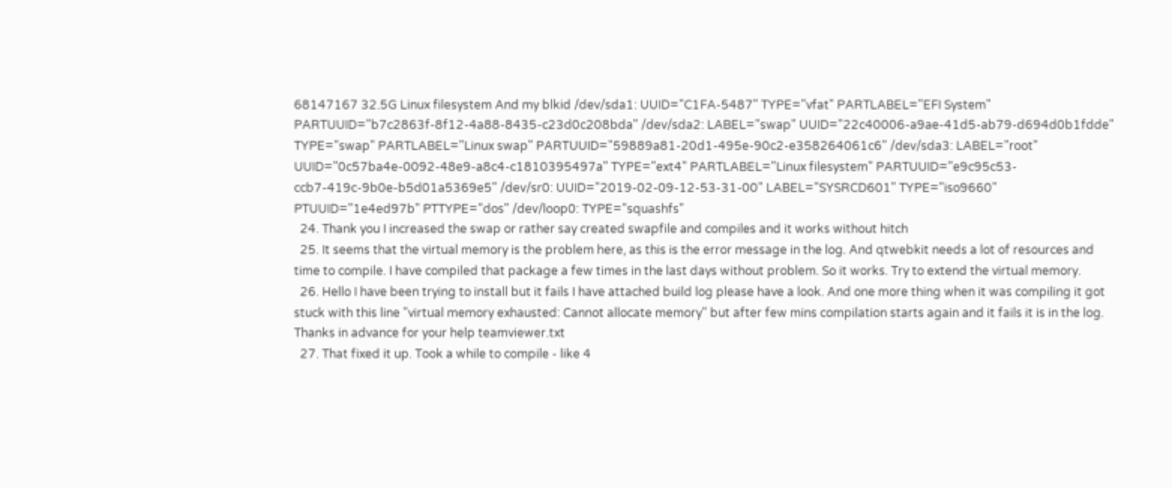68147167 32.5G Linux filesystem And my blkid /dev/sda1: UUID="C1FA-5487" TYPE="vfat" PARTLABEL="EFI System" PARTUUID="b7c2863f-8f12-4a88-8435-c23d0c208bda" /dev/sda2: LABEL="swap" UUID="22c40006-a9ae-41d5-ab79-d694d0b1fdde" TYPE="swap" PARTLABEL="Linux swap" PARTUUID="59889a81-20d1-495e-90c2-e358264061c6" /dev/sda3: LABEL="root" UUID="0c57ba4e-0092-48e9-a8c4-c1810395497a" TYPE="ext4" PARTLABEL="Linux filesystem" PARTUUID="e9c95c53-ccb7-419c-9b0e-b5d01a5369e5" /dev/sr0: UUID="2019-02-09-12-53-31-00" LABEL="SYSRCD601" TYPE="iso9660" PTUUID="1e4ed97b" PTTYPE="dos" /dev/loop0: TYPE="squashfs"
  24. Thank you I increased the swap or rather say created swapfile and compiles and it works without hitch
  25. It seems that the virtual memory is the problem here, as this is the error message in the log. And qtwebkit needs a lot of resources and time to compile. I have compiled that package a few times in the last days without problem. So it works. Try to extend the virtual memory.
  26. Hello I have been trying to install but it fails I have attached build log please have a look. And one more thing when it was compiling it got stuck with this line "virtual memory exhausted: Cannot allocate memory" but after few mins compilation starts again and it fails it is in the log. Thanks in advance for your help teamviewer.txt
  27. That fixed it up. Took a while to compile - like 4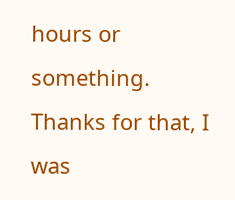hours or something. Thanks for that, I was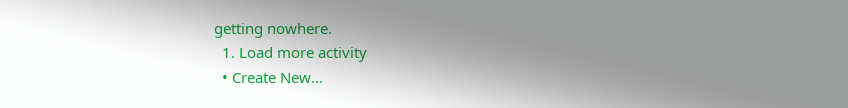getting nowhere.
  1. Load more activity
  • Create New...